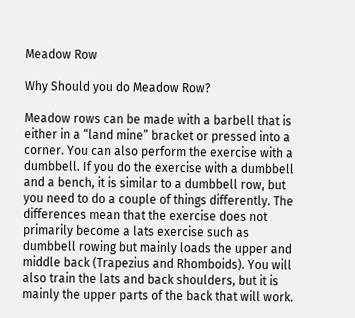Meadow Row

Why Should you do Meadow Row?

Meadow rows can be made with a barbell that is either in a “land mine” bracket or pressed into a corner. You can also perform the exercise with a dumbbell. If you do the exercise with a dumbbell and a bench, it is similar to a dumbbell row, but you need to do a couple of things differently. The differences mean that the exercise does not primarily become a lats exercise such as dumbbell rowing but mainly loads the upper and middle back (Trapezius and Rhomboids). You will also train the lats and back shoulders, but it is mainly the upper parts of the back that will work.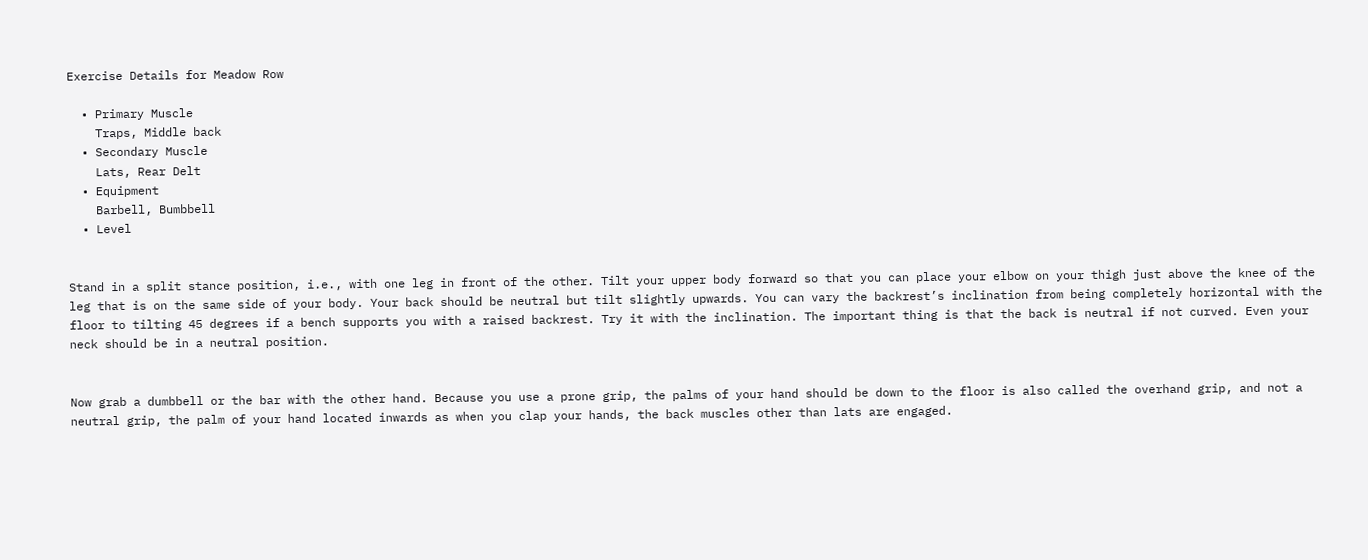Exercise Details for Meadow Row

  • Primary Muscle
    Traps, Middle back
  • Secondary Muscle
    Lats, Rear Delt
  • Equipment
    Barbell, Bumbbell
  • Level


Stand in a split stance position, i.e., with one leg in front of the other. Tilt your upper body forward so that you can place your elbow on your thigh just above the knee of the leg that is on the same side of your body. Your back should be neutral but tilt slightly upwards. You can vary the backrest’s inclination from being completely horizontal with the floor to tilting 45 degrees if a bench supports you with a raised backrest. Try it with the inclination. The important thing is that the back is neutral if not curved. Even your neck should be in a neutral position.


Now grab a dumbbell or the bar with the other hand. Because you use a prone grip, the palms of your hand should be down to the floor is also called the overhand grip, and not a neutral grip, the palm of your hand located inwards as when you clap your hands, the back muscles other than lats are engaged.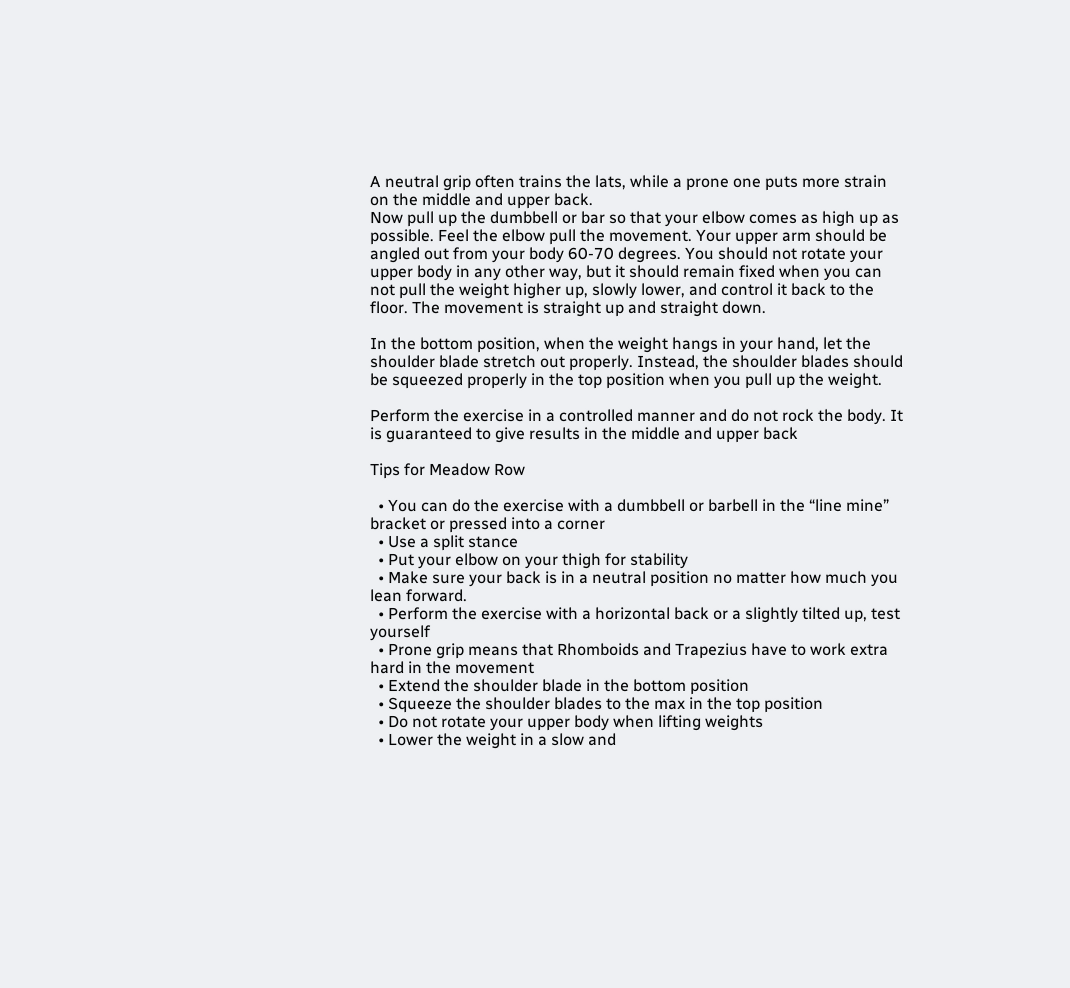A neutral grip often trains the lats, while a prone one puts more strain on the middle and upper back.
Now pull up the dumbbell or bar so that your elbow comes as high up as possible. Feel the elbow pull the movement. Your upper arm should be angled out from your body 60-70 degrees. You should not rotate your upper body in any other way, but it should remain fixed when you can not pull the weight higher up, slowly lower, and control it back to the floor. The movement is straight up and straight down.

In the bottom position, when the weight hangs in your hand, let the shoulder blade stretch out properly. Instead, the shoulder blades should be squeezed properly in the top position when you pull up the weight.

Perform the exercise in a controlled manner and do not rock the body. It is guaranteed to give results in the middle and upper back

Tips for Meadow Row

  • You can do the exercise with a dumbbell or barbell in the “line mine” bracket or pressed into a corner
  • Use a split stance
  • Put your elbow on your thigh for stability
  • Make sure your back is in a neutral position no matter how much you lean forward.
  • Perform the exercise with a horizontal back or a slightly tilted up, test yourself
  • Prone grip means that Rhomboids and Trapezius have to work extra hard in the movement
  • Extend the shoulder blade in the bottom position
  • Squeeze the shoulder blades to the max in the top position
  • Do not rotate your upper body when lifting weights
  • Lower the weight in a slow and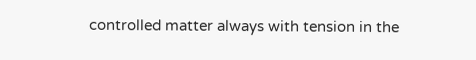controlled matter always with tension in the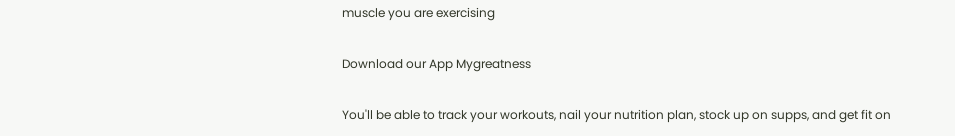muscle you are exercising

Download our App Mygreatness

You'll be able to track your workouts, nail your nutrition plan, stock up on supps, and get fit on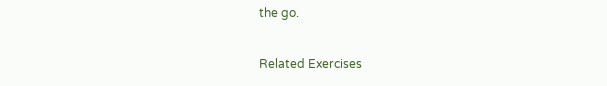the go.

Related Exercises